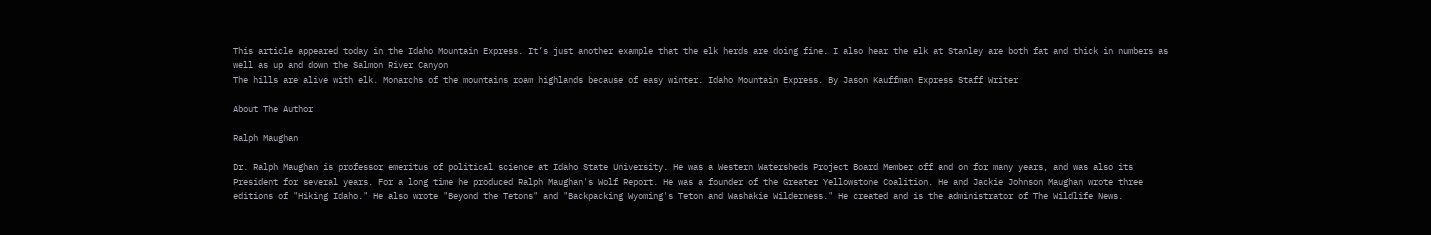This article appeared today in the Idaho Mountain Express. It’s just another example that the elk herds are doing fine. I also hear the elk at Stanley are both fat and thick in numbers as well as up and down the Salmon River Canyon
The hills are alive with elk. Monarchs of the mountains roam highlands because of easy winter. Idaho Mountain Express. By Jason Kauffman Express Staff Writer

About The Author

Ralph Maughan

Dr. Ralph Maughan is professor emeritus of political science at Idaho State University. He was a Western Watersheds Project Board Member off and on for many years, and was also its President for several years. For a long time he produced Ralph Maughan's Wolf Report. He was a founder of the Greater Yellowstone Coalition. He and Jackie Johnson Maughan wrote three editions of "Hiking Idaho." He also wrote "Beyond the Tetons" and "Backpacking Wyoming's Teton and Washakie Wilderness." He created and is the administrator of The Wildlife News.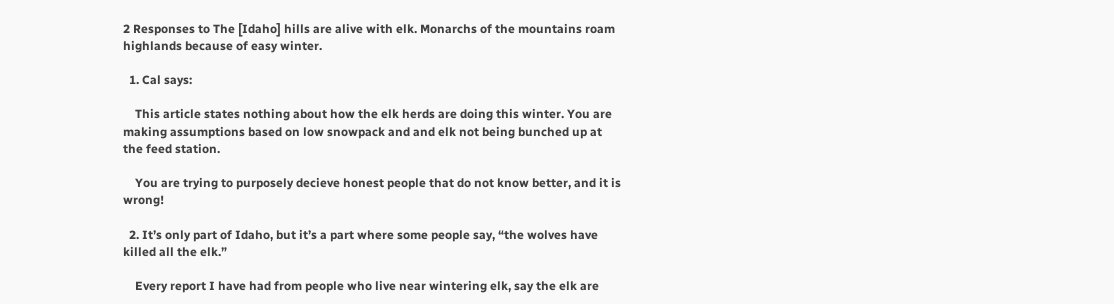2 Responses to The [Idaho] hills are alive with elk. Monarchs of the mountains roam highlands because of easy winter.

  1. Cal says:

    This article states nothing about how the elk herds are doing this winter. You are making assumptions based on low snowpack and and elk not being bunched up at the feed station.

    You are trying to purposely decieve honest people that do not know better, and it is wrong!

  2. It’s only part of Idaho, but it’s a part where some people say, “the wolves have killed all the elk.”

    Every report I have had from people who live near wintering elk, say the elk are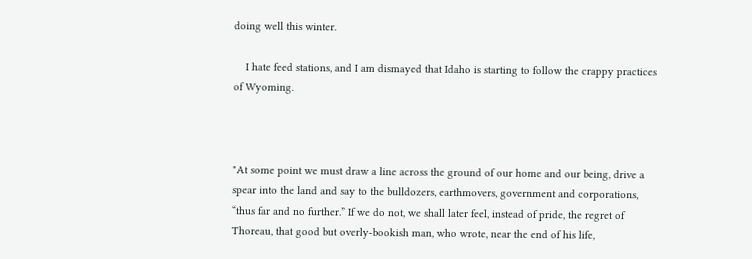doing well this winter.

    I hate feed stations, and I am dismayed that Idaho is starting to follow the crappy practices of Wyoming.



"At some point we must draw a line across the ground of our home and our being, drive a spear into the land and say to the bulldozers, earthmovers, government and corporations, “thus far and no further.” If we do not, we shall later feel, instead of pride, the regret of Thoreau, that good but overly-bookish man, who wrote, near the end of his life,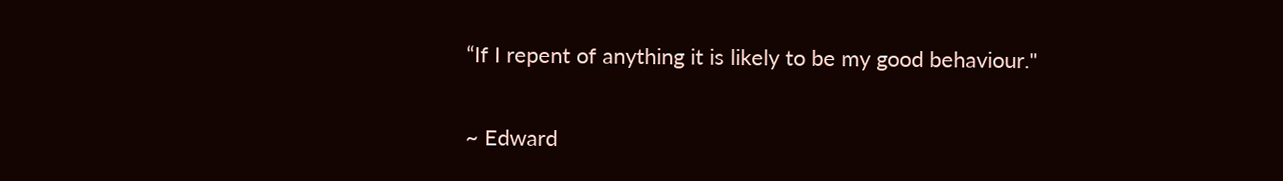“If I repent of anything it is likely to be my good behaviour."

~ Edward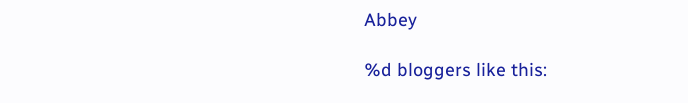Abbey

%d bloggers like this: